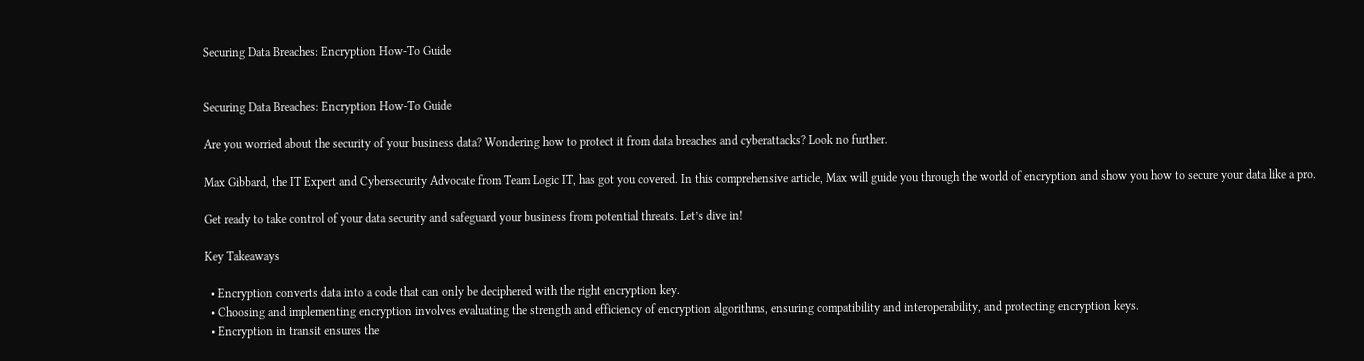Securing Data Breaches: Encryption How-To Guide


Securing Data Breaches: Encryption How-To Guide

Are you worried about the security of your business data? Wondering how to protect it from data breaches and cyberattacks? Look no further.

Max Gibbard, the IT Expert and Cybersecurity Advocate from Team Logic IT, has got you covered. In this comprehensive article, Max will guide you through the world of encryption and show you how to secure your data like a pro.

Get ready to take control of your data security and safeguard your business from potential threats. Let’s dive in!

Key Takeaways

  • Encryption converts data into a code that can only be deciphered with the right encryption key.
  • Choosing and implementing encryption involves evaluating the strength and efficiency of encryption algorithms, ensuring compatibility and interoperability, and protecting encryption keys.
  • Encryption in transit ensures the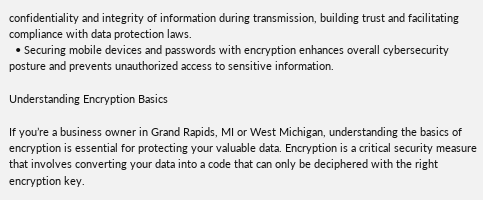confidentiality and integrity of information during transmission, building trust and facilitating compliance with data protection laws.
  • Securing mobile devices and passwords with encryption enhances overall cybersecurity posture and prevents unauthorized access to sensitive information.

Understanding Encryption Basics

If you’re a business owner in Grand Rapids, MI or West Michigan, understanding the basics of encryption is essential for protecting your valuable data. Encryption is a critical security measure that involves converting your data into a code that can only be deciphered with the right encryption key.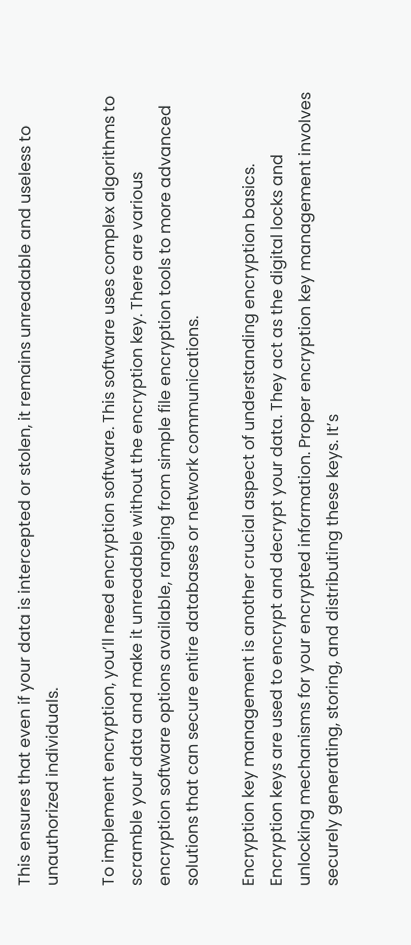This ensures that even if your data is intercepted or stolen, it remains unreadable and useless to unauthorized individuals.

To implement encryption, you’ll need encryption software. This software uses complex algorithms to scramble your data and make it unreadable without the encryption key. There are various encryption software options available, ranging from simple file encryption tools to more advanced solutions that can secure entire databases or network communications.

Encryption key management is another crucial aspect of understanding encryption basics. Encryption keys are used to encrypt and decrypt your data. They act as the digital locks and unlocking mechanisms for your encrypted information. Proper encryption key management involves securely generating, storing, and distributing these keys. It’s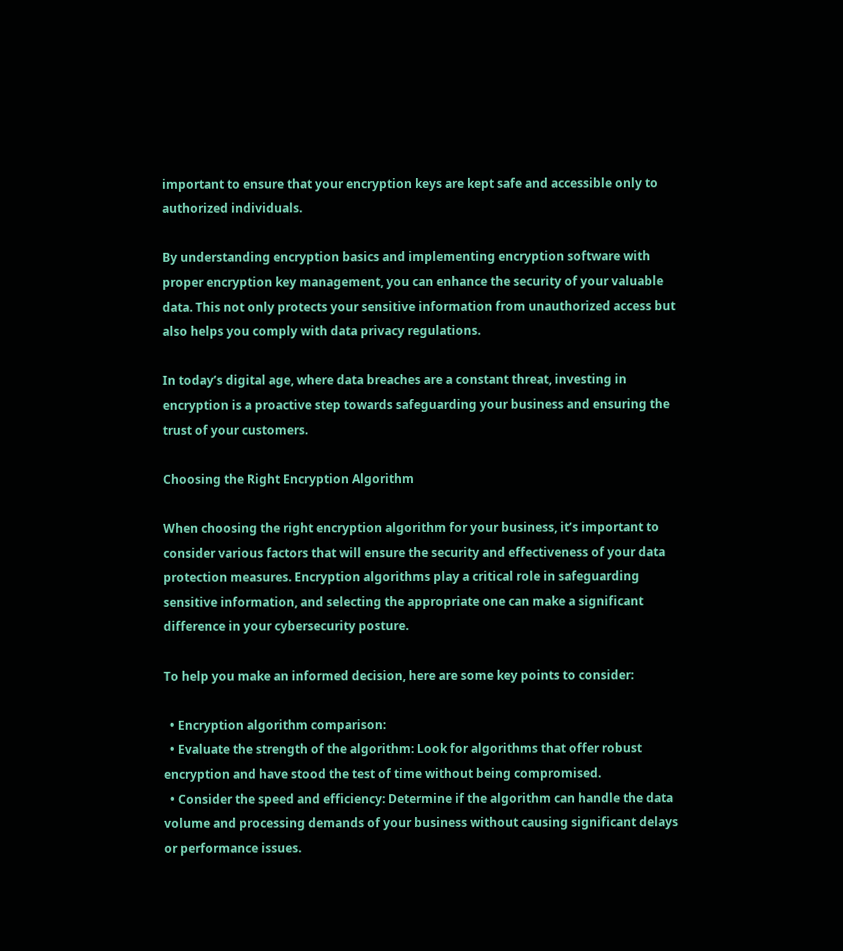important to ensure that your encryption keys are kept safe and accessible only to authorized individuals.

By understanding encryption basics and implementing encryption software with proper encryption key management, you can enhance the security of your valuable data. This not only protects your sensitive information from unauthorized access but also helps you comply with data privacy regulations.

In today’s digital age, where data breaches are a constant threat, investing in encryption is a proactive step towards safeguarding your business and ensuring the trust of your customers.

Choosing the Right Encryption Algorithm

When choosing the right encryption algorithm for your business, it’s important to consider various factors that will ensure the security and effectiveness of your data protection measures. Encryption algorithms play a critical role in safeguarding sensitive information, and selecting the appropriate one can make a significant difference in your cybersecurity posture.

To help you make an informed decision, here are some key points to consider:

  • Encryption algorithm comparison:
  • Evaluate the strength of the algorithm: Look for algorithms that offer robust encryption and have stood the test of time without being compromised.
  • Consider the speed and efficiency: Determine if the algorithm can handle the data volume and processing demands of your business without causing significant delays or performance issues.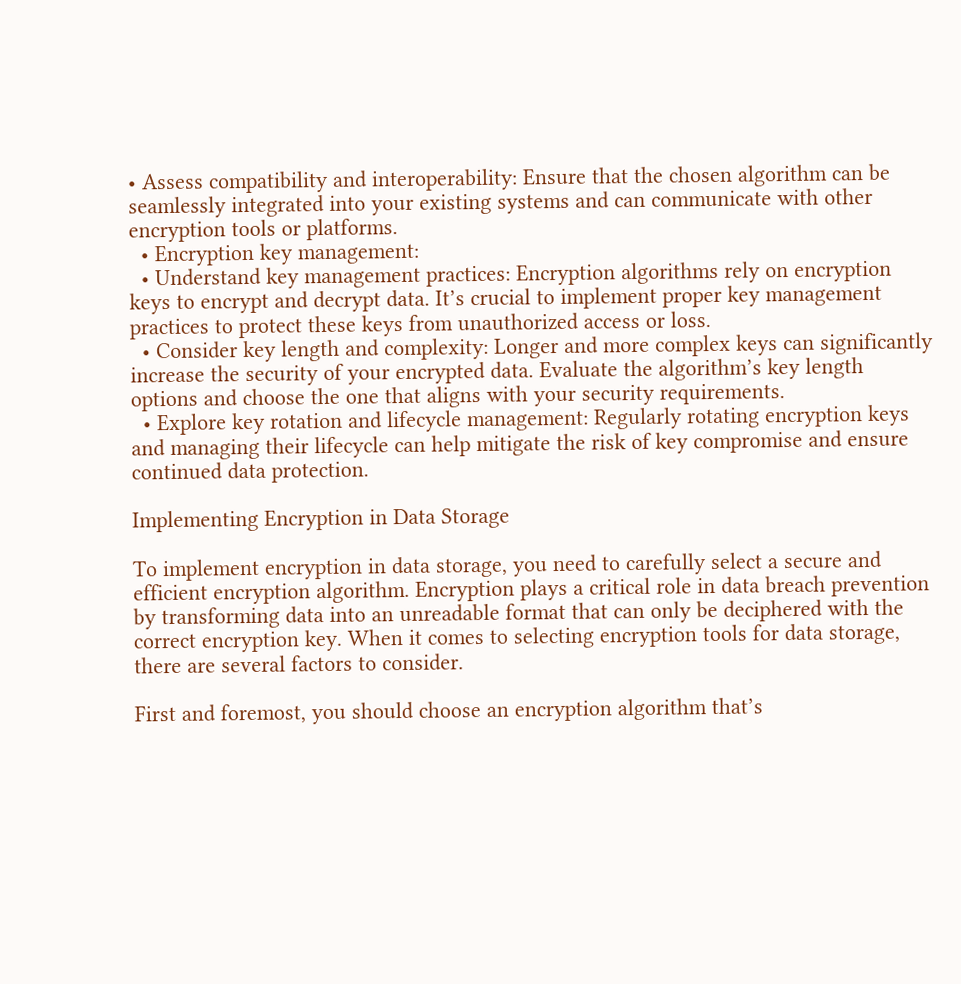• Assess compatibility and interoperability: Ensure that the chosen algorithm can be seamlessly integrated into your existing systems and can communicate with other encryption tools or platforms.
  • Encryption key management:
  • Understand key management practices: Encryption algorithms rely on encryption keys to encrypt and decrypt data. It’s crucial to implement proper key management practices to protect these keys from unauthorized access or loss.
  • Consider key length and complexity: Longer and more complex keys can significantly increase the security of your encrypted data. Evaluate the algorithm’s key length options and choose the one that aligns with your security requirements.
  • Explore key rotation and lifecycle management: Regularly rotating encryption keys and managing their lifecycle can help mitigate the risk of key compromise and ensure continued data protection.

Implementing Encryption in Data Storage

To implement encryption in data storage, you need to carefully select a secure and efficient encryption algorithm. Encryption plays a critical role in data breach prevention by transforming data into an unreadable format that can only be deciphered with the correct encryption key. When it comes to selecting encryption tools for data storage, there are several factors to consider.

First and foremost, you should choose an encryption algorithm that’s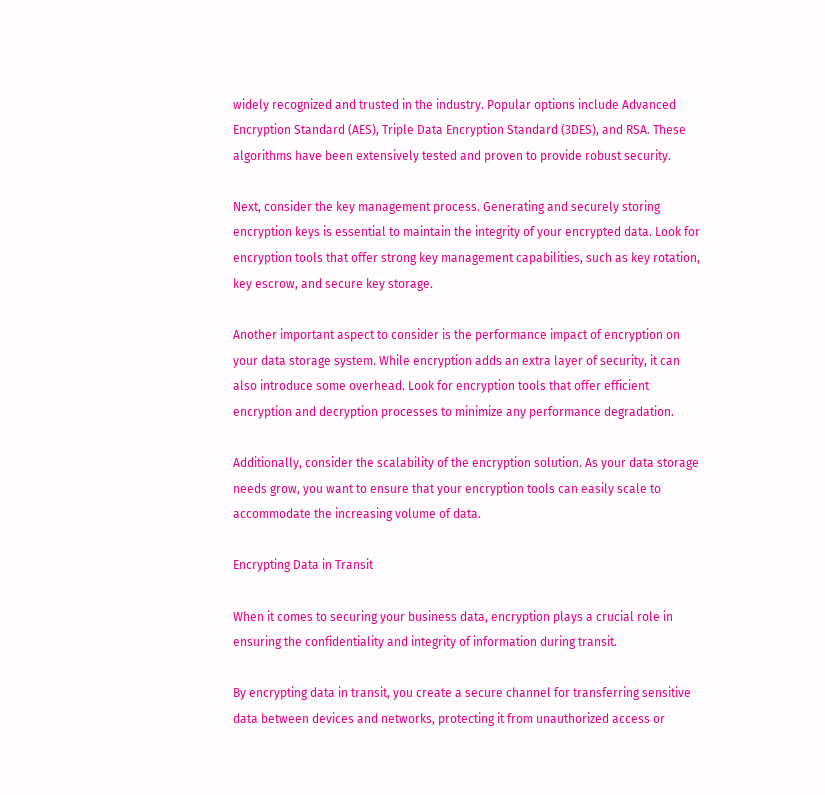widely recognized and trusted in the industry. Popular options include Advanced Encryption Standard (AES), Triple Data Encryption Standard (3DES), and RSA. These algorithms have been extensively tested and proven to provide robust security.

Next, consider the key management process. Generating and securely storing encryption keys is essential to maintain the integrity of your encrypted data. Look for encryption tools that offer strong key management capabilities, such as key rotation, key escrow, and secure key storage.

Another important aspect to consider is the performance impact of encryption on your data storage system. While encryption adds an extra layer of security, it can also introduce some overhead. Look for encryption tools that offer efficient encryption and decryption processes to minimize any performance degradation.

Additionally, consider the scalability of the encryption solution. As your data storage needs grow, you want to ensure that your encryption tools can easily scale to accommodate the increasing volume of data.

Encrypting Data in Transit

When it comes to securing your business data, encryption plays a crucial role in ensuring the confidentiality and integrity of information during transit.

By encrypting data in transit, you create a secure channel for transferring sensitive data between devices and networks, protecting it from unauthorized access or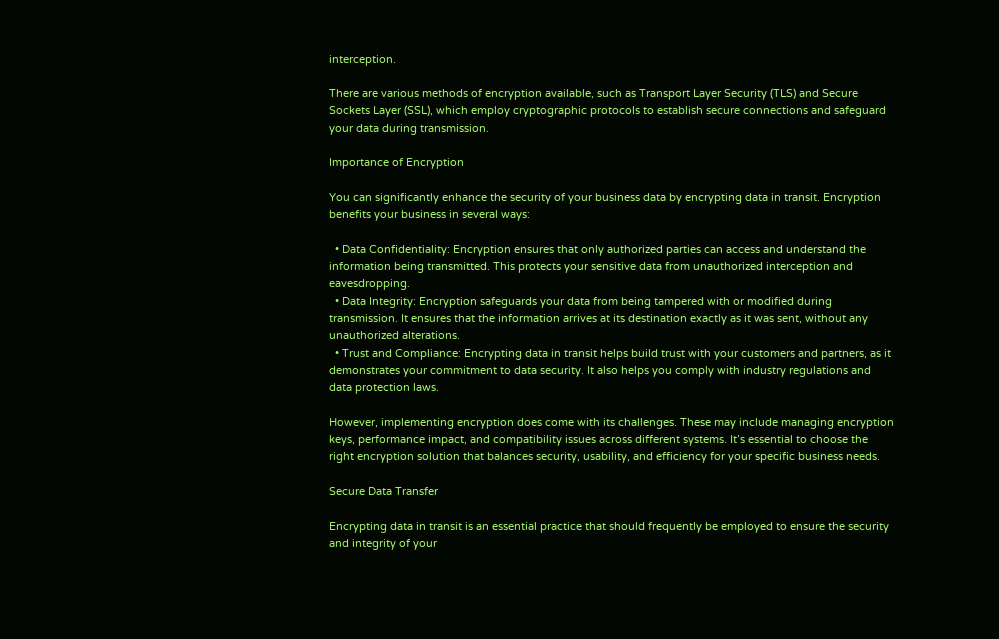interception.

There are various methods of encryption available, such as Transport Layer Security (TLS) and Secure Sockets Layer (SSL), which employ cryptographic protocols to establish secure connections and safeguard your data during transmission.

Importance of Encryption

You can significantly enhance the security of your business data by encrypting data in transit. Encryption benefits your business in several ways:

  • Data Confidentiality: Encryption ensures that only authorized parties can access and understand the information being transmitted. This protects your sensitive data from unauthorized interception and eavesdropping.
  • Data Integrity: Encryption safeguards your data from being tampered with or modified during transmission. It ensures that the information arrives at its destination exactly as it was sent, without any unauthorized alterations.
  • Trust and Compliance: Encrypting data in transit helps build trust with your customers and partners, as it demonstrates your commitment to data security. It also helps you comply with industry regulations and data protection laws.

However, implementing encryption does come with its challenges. These may include managing encryption keys, performance impact, and compatibility issues across different systems. It’s essential to choose the right encryption solution that balances security, usability, and efficiency for your specific business needs.

Secure Data Transfer

Encrypting data in transit is an essential practice that should frequently be employed to ensure the security and integrity of your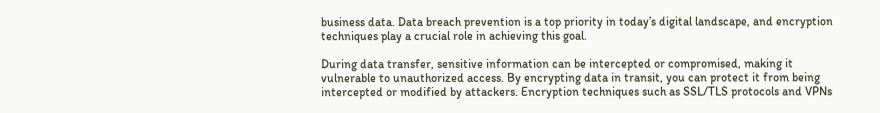business data. Data breach prevention is a top priority in today’s digital landscape, and encryption techniques play a crucial role in achieving this goal.

During data transfer, sensitive information can be intercepted or compromised, making it vulnerable to unauthorized access. By encrypting data in transit, you can protect it from being intercepted or modified by attackers. Encryption techniques such as SSL/TLS protocols and VPNs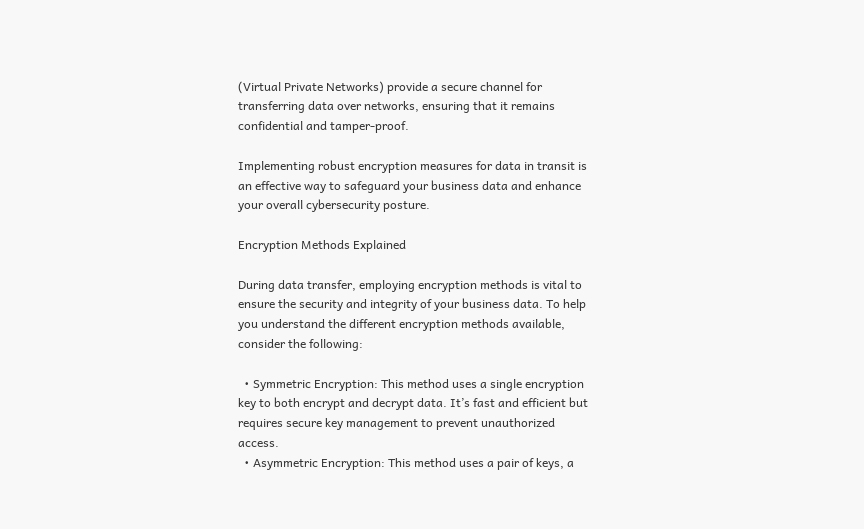(Virtual Private Networks) provide a secure channel for transferring data over networks, ensuring that it remains confidential and tamper-proof.

Implementing robust encryption measures for data in transit is an effective way to safeguard your business data and enhance your overall cybersecurity posture.

Encryption Methods Explained

During data transfer, employing encryption methods is vital to ensure the security and integrity of your business data. To help you understand the different encryption methods available, consider the following:

  • Symmetric Encryption: This method uses a single encryption key to both encrypt and decrypt data. It’s fast and efficient but requires secure key management to prevent unauthorized access.
  • Asymmetric Encryption: This method uses a pair of keys, a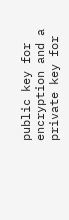public key for encryption and a private key for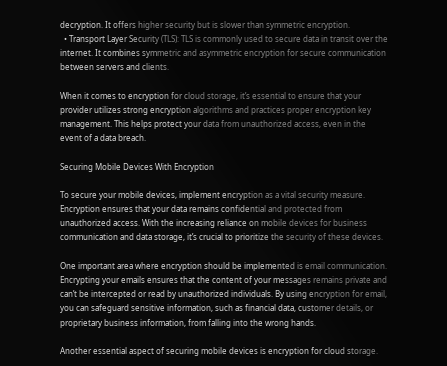decryption. It offers higher security but is slower than symmetric encryption.
  • Transport Layer Security (TLS): TLS is commonly used to secure data in transit over the internet. It combines symmetric and asymmetric encryption for secure communication between servers and clients.

When it comes to encryption for cloud storage, it’s essential to ensure that your provider utilizes strong encryption algorithms and practices proper encryption key management. This helps protect your data from unauthorized access, even in the event of a data breach.

Securing Mobile Devices With Encryption

To secure your mobile devices, implement encryption as a vital security measure. Encryption ensures that your data remains confidential and protected from unauthorized access. With the increasing reliance on mobile devices for business communication and data storage, it’s crucial to prioritize the security of these devices.

One important area where encryption should be implemented is email communication. Encrypting your emails ensures that the content of your messages remains private and can’t be intercepted or read by unauthorized individuals. By using encryption for email, you can safeguard sensitive information, such as financial data, customer details, or proprietary business information, from falling into the wrong hands.

Another essential aspect of securing mobile devices is encryption for cloud storage.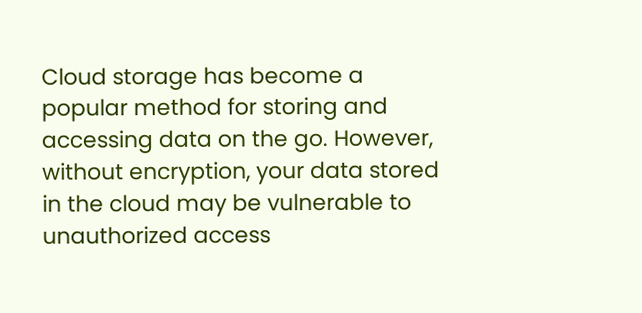Cloud storage has become a popular method for storing and accessing data on the go. However, without encryption, your data stored in the cloud may be vulnerable to unauthorized access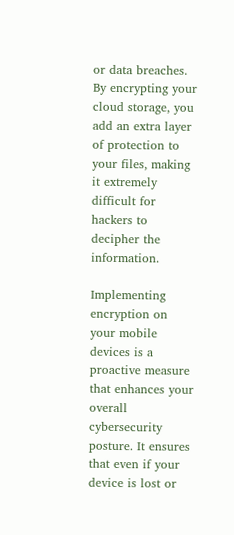or data breaches. By encrypting your cloud storage, you add an extra layer of protection to your files, making it extremely difficult for hackers to decipher the information.

Implementing encryption on your mobile devices is a proactive measure that enhances your overall cybersecurity posture. It ensures that even if your device is lost or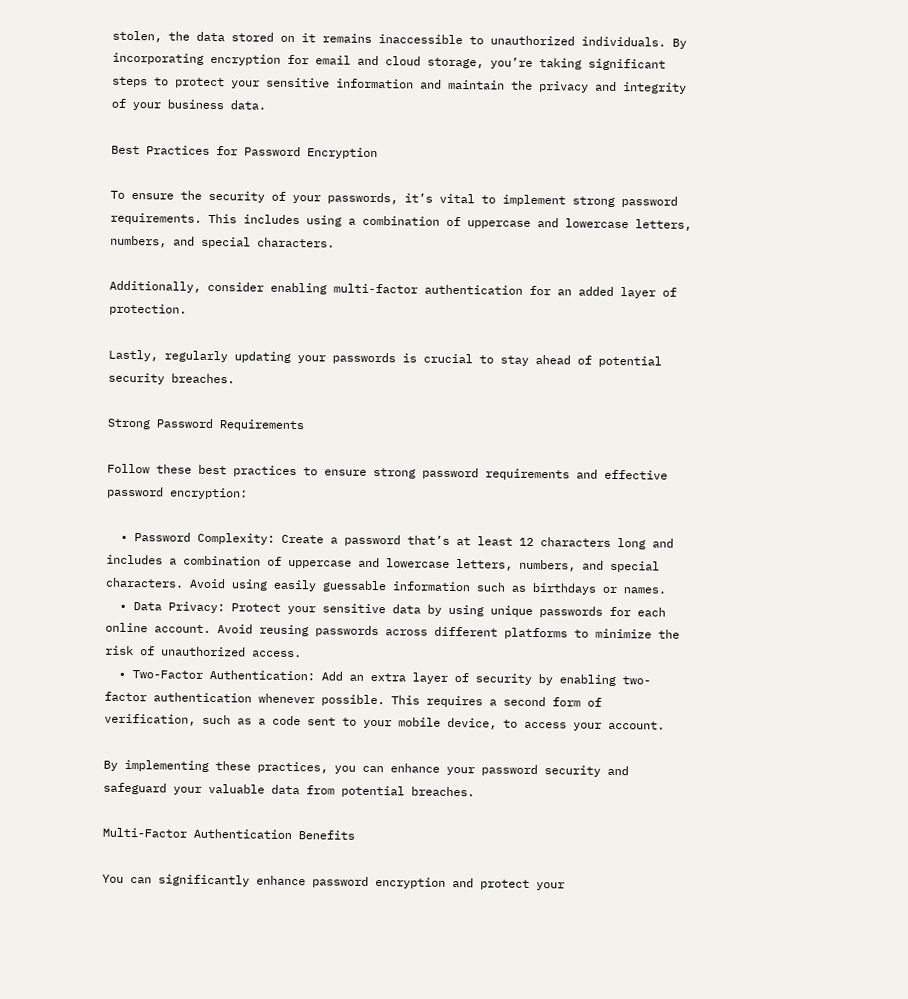stolen, the data stored on it remains inaccessible to unauthorized individuals. By incorporating encryption for email and cloud storage, you’re taking significant steps to protect your sensitive information and maintain the privacy and integrity of your business data.

Best Practices for Password Encryption

To ensure the security of your passwords, it’s vital to implement strong password requirements. This includes using a combination of uppercase and lowercase letters, numbers, and special characters.

Additionally, consider enabling multi-factor authentication for an added layer of protection.

Lastly, regularly updating your passwords is crucial to stay ahead of potential security breaches.

Strong Password Requirements

Follow these best practices to ensure strong password requirements and effective password encryption:

  • Password Complexity: Create a password that’s at least 12 characters long and includes a combination of uppercase and lowercase letters, numbers, and special characters. Avoid using easily guessable information such as birthdays or names.
  • Data Privacy: Protect your sensitive data by using unique passwords for each online account. Avoid reusing passwords across different platforms to minimize the risk of unauthorized access.
  • Two-Factor Authentication: Add an extra layer of security by enabling two-factor authentication whenever possible. This requires a second form of verification, such as a code sent to your mobile device, to access your account.

By implementing these practices, you can enhance your password security and safeguard your valuable data from potential breaches.

Multi-Factor Authentication Benefits

You can significantly enhance password encryption and protect your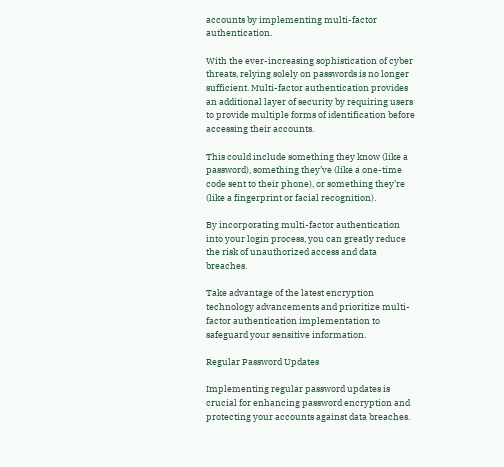accounts by implementing multi-factor authentication.

With the ever-increasing sophistication of cyber threats, relying solely on passwords is no longer sufficient. Multi-factor authentication provides an additional layer of security by requiring users to provide multiple forms of identification before accessing their accounts.

This could include something they know (like a password), something they’ve (like a one-time code sent to their phone), or something they’re (like a fingerprint or facial recognition).

By incorporating multi-factor authentication into your login process, you can greatly reduce the risk of unauthorized access and data breaches.

Take advantage of the latest encryption technology advancements and prioritize multi-factor authentication implementation to safeguard your sensitive information.

Regular Password Updates

Implementing regular password updates is crucial for enhancing password encryption and protecting your accounts against data breaches.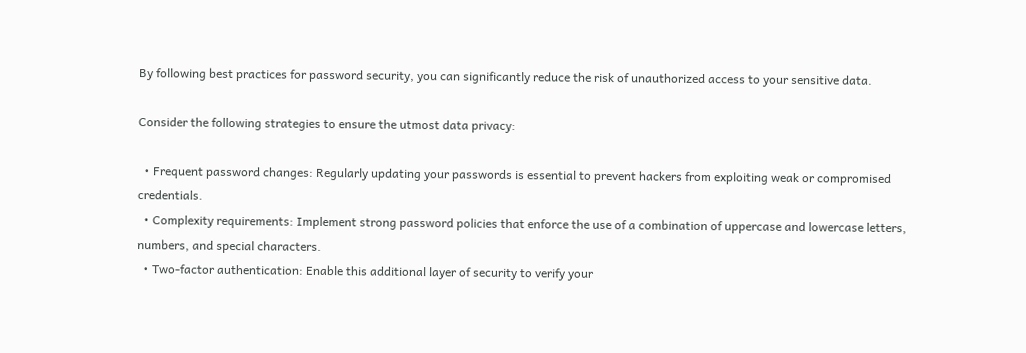By following best practices for password security, you can significantly reduce the risk of unauthorized access to your sensitive data.

Consider the following strategies to ensure the utmost data privacy:

  • Frequent password changes: Regularly updating your passwords is essential to prevent hackers from exploiting weak or compromised credentials.
  • Complexity requirements: Implement strong password policies that enforce the use of a combination of uppercase and lowercase letters, numbers, and special characters.
  • Two-factor authentication: Enable this additional layer of security to verify your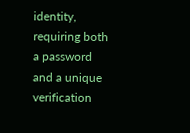identity, requiring both a password and a unique verification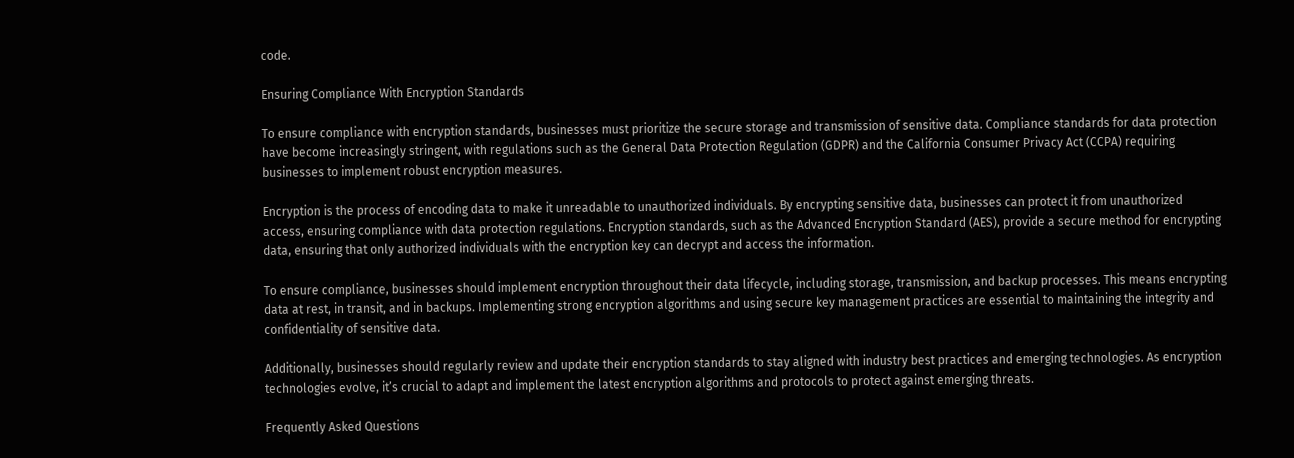code.

Ensuring Compliance With Encryption Standards

To ensure compliance with encryption standards, businesses must prioritize the secure storage and transmission of sensitive data. Compliance standards for data protection have become increasingly stringent, with regulations such as the General Data Protection Regulation (GDPR) and the California Consumer Privacy Act (CCPA) requiring businesses to implement robust encryption measures.

Encryption is the process of encoding data to make it unreadable to unauthorized individuals. By encrypting sensitive data, businesses can protect it from unauthorized access, ensuring compliance with data protection regulations. Encryption standards, such as the Advanced Encryption Standard (AES), provide a secure method for encrypting data, ensuring that only authorized individuals with the encryption key can decrypt and access the information.

To ensure compliance, businesses should implement encryption throughout their data lifecycle, including storage, transmission, and backup processes. This means encrypting data at rest, in transit, and in backups. Implementing strong encryption algorithms and using secure key management practices are essential to maintaining the integrity and confidentiality of sensitive data.

Additionally, businesses should regularly review and update their encryption standards to stay aligned with industry best practices and emerging technologies. As encryption technologies evolve, it’s crucial to adapt and implement the latest encryption algorithms and protocols to protect against emerging threats.

Frequently Asked Questions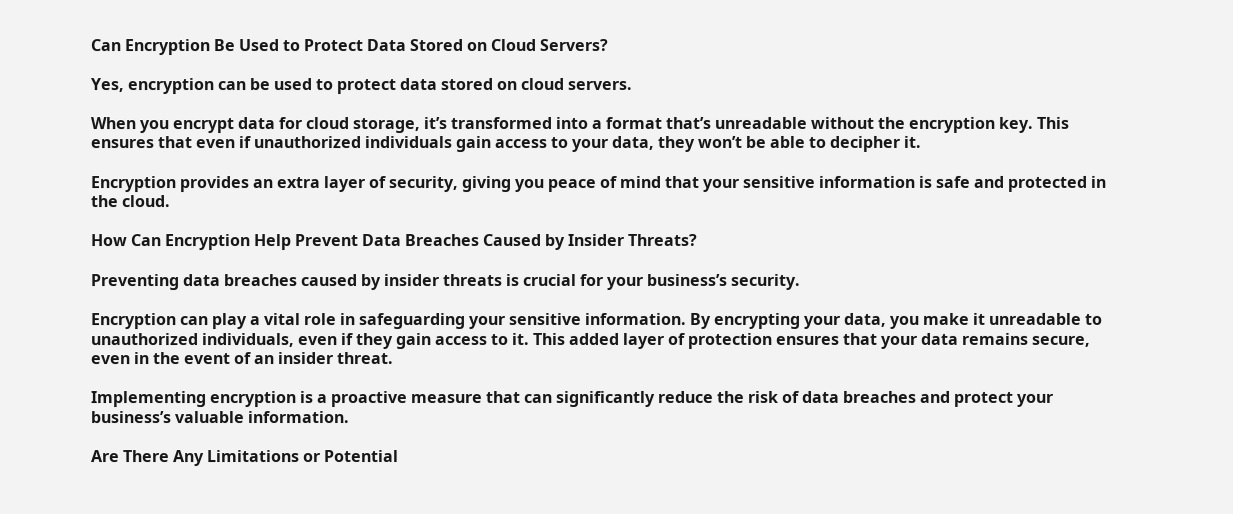Can Encryption Be Used to Protect Data Stored on Cloud Servers?

Yes, encryption can be used to protect data stored on cloud servers.

When you encrypt data for cloud storage, it’s transformed into a format that’s unreadable without the encryption key. This ensures that even if unauthorized individuals gain access to your data, they won’t be able to decipher it.

Encryption provides an extra layer of security, giving you peace of mind that your sensitive information is safe and protected in the cloud.

How Can Encryption Help Prevent Data Breaches Caused by Insider Threats?

Preventing data breaches caused by insider threats is crucial for your business’s security.

Encryption can play a vital role in safeguarding your sensitive information. By encrypting your data, you make it unreadable to unauthorized individuals, even if they gain access to it. This added layer of protection ensures that your data remains secure, even in the event of an insider threat.

Implementing encryption is a proactive measure that can significantly reduce the risk of data breaches and protect your business’s valuable information.

Are There Any Limitations or Potential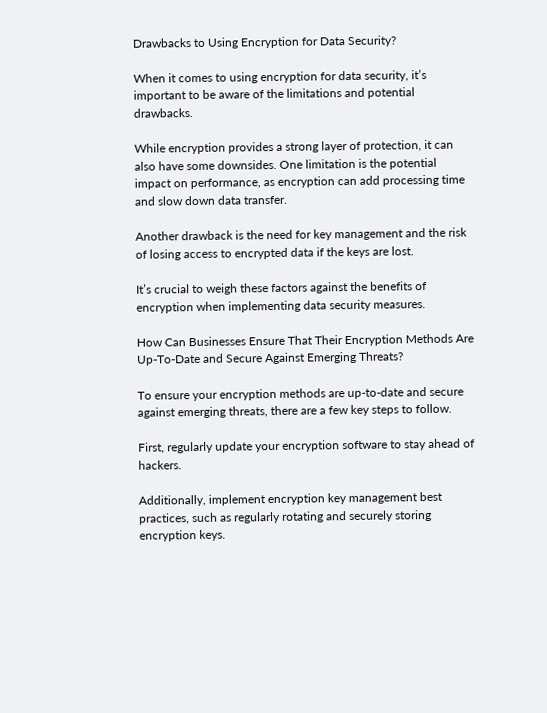Drawbacks to Using Encryption for Data Security?

When it comes to using encryption for data security, it’s important to be aware of the limitations and potential drawbacks.

While encryption provides a strong layer of protection, it can also have some downsides. One limitation is the potential impact on performance, as encryption can add processing time and slow down data transfer.

Another drawback is the need for key management and the risk of losing access to encrypted data if the keys are lost.

It’s crucial to weigh these factors against the benefits of encryption when implementing data security measures.

How Can Businesses Ensure That Their Encryption Methods Are Up-To-Date and Secure Against Emerging Threats?

To ensure your encryption methods are up-to-date and secure against emerging threats, there are a few key steps to follow.

First, regularly update your encryption software to stay ahead of hackers.

Additionally, implement encryption key management best practices, such as regularly rotating and securely storing encryption keys.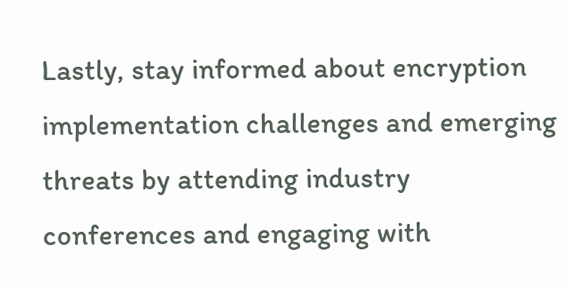Lastly, stay informed about encryption implementation challenges and emerging threats by attending industry conferences and engaging with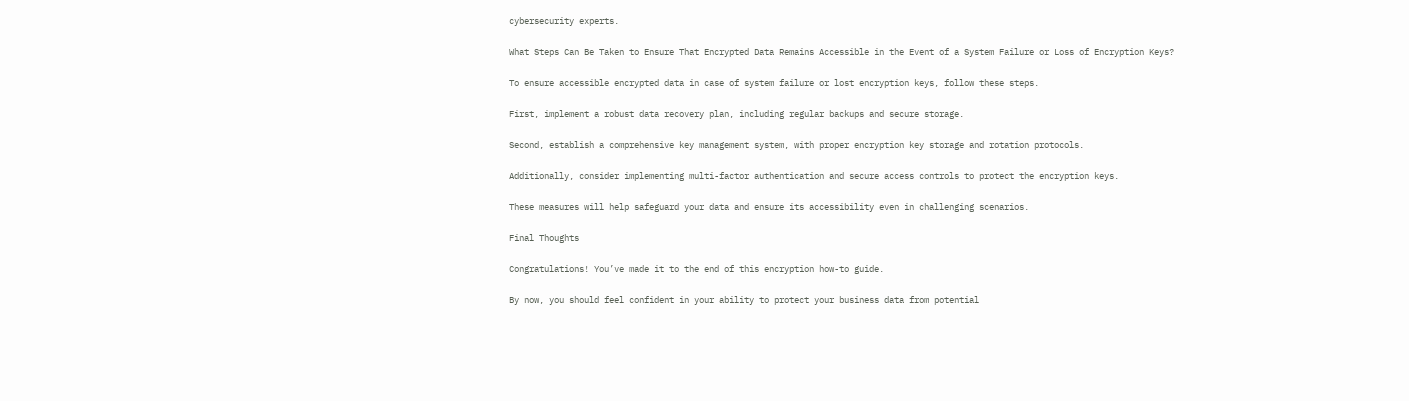cybersecurity experts.

What Steps Can Be Taken to Ensure That Encrypted Data Remains Accessible in the Event of a System Failure or Loss of Encryption Keys?

To ensure accessible encrypted data in case of system failure or lost encryption keys, follow these steps.

First, implement a robust data recovery plan, including regular backups and secure storage.

Second, establish a comprehensive key management system, with proper encryption key storage and rotation protocols.

Additionally, consider implementing multi-factor authentication and secure access controls to protect the encryption keys.

These measures will help safeguard your data and ensure its accessibility even in challenging scenarios.

Final Thoughts

Congratulations! You’ve made it to the end of this encryption how-to guide.

By now, you should feel confident in your ability to protect your business data from potential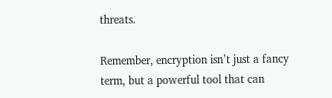threats.

Remember, encryption isn’t just a fancy term, but a powerful tool that can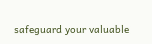safeguard your valuable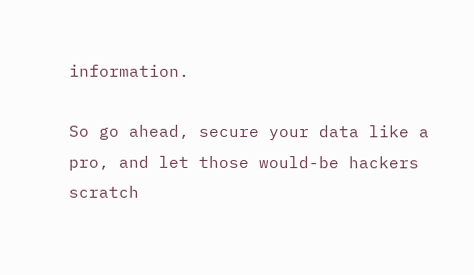information.

So go ahead, secure your data like a pro, and let those would-be hackers scratch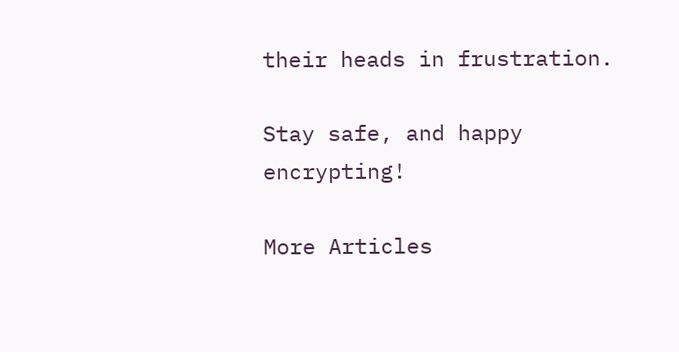their heads in frustration.

Stay safe, and happy encrypting!

More Articles